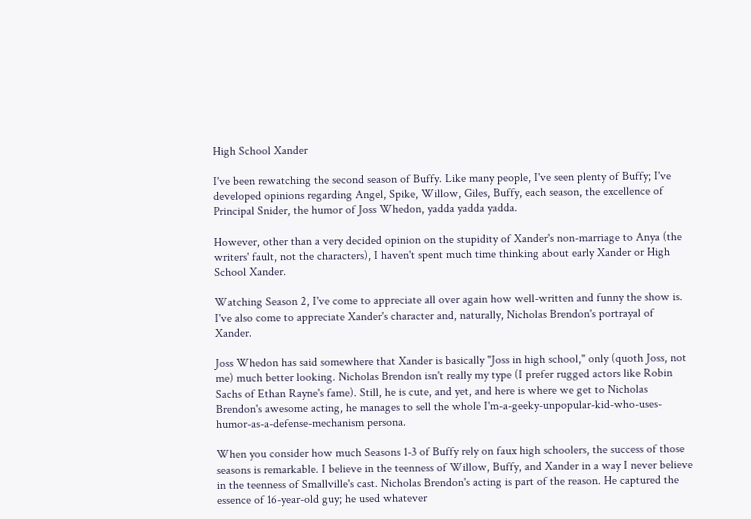High School Xander

I've been rewatching the second season of Buffy. Like many people, I've seen plenty of Buffy; I've developed opinions regarding Angel, Spike, Willow, Giles, Buffy, each season, the excellence of Principal Snider, the humor of Joss Whedon, yadda yadda yadda.

However, other than a very decided opinion on the stupidity of Xander's non-marriage to Anya (the writers' fault, not the characters), I haven't spent much time thinking about early Xander or High School Xander.

Watching Season 2, I've come to appreciate all over again how well-written and funny the show is. I've also come to appreciate Xander's character and, naturally, Nicholas Brendon's portrayal of Xander.

Joss Whedon has said somewhere that Xander is basically "Joss in high school," only (quoth Joss, not me) much better looking. Nicholas Brendon isn't really my type (I prefer rugged actors like Robin Sachs of Ethan Rayne's fame). Still, he is cute, and yet, and here is where we get to Nicholas Brendon's awesome acting, he manages to sell the whole I'm-a-geeky-unpopular-kid-who-uses-humor-as-a-defense-mechanism persona.

When you consider how much Seasons 1-3 of Buffy rely on faux high schoolers, the success of those seasons is remarkable. I believe in the teenness of Willow, Buffy, and Xander in a way I never believe in the teenness of Smallville's cast. Nicholas Brendon's acting is part of the reason. He captured the essence of 16-year-old guy; he used whatever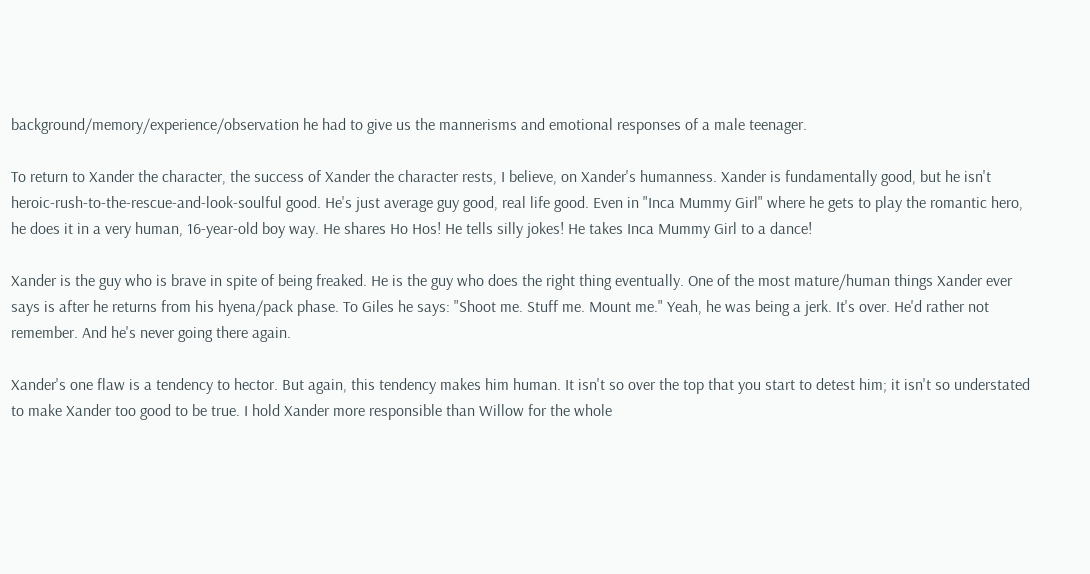background/memory/experience/observation he had to give us the mannerisms and emotional responses of a male teenager.

To return to Xander the character, the success of Xander the character rests, I believe, on Xander's humanness. Xander is fundamentally good, but he isn't heroic-rush-to-the-rescue-and-look-soulful good. He's just average guy good, real life good. Even in "Inca Mummy Girl" where he gets to play the romantic hero, he does it in a very human, 16-year-old boy way. He shares Ho Hos! He tells silly jokes! He takes Inca Mummy Girl to a dance!

Xander is the guy who is brave in spite of being freaked. He is the guy who does the right thing eventually. One of the most mature/human things Xander ever says is after he returns from his hyena/pack phase. To Giles he says: "Shoot me. Stuff me. Mount me." Yeah, he was being a jerk. It's over. He'd rather not remember. And he's never going there again.

Xander's one flaw is a tendency to hector. But again, this tendency makes him human. It isn't so over the top that you start to detest him; it isn't so understated to make Xander too good to be true. I hold Xander more responsible than Willow for the whole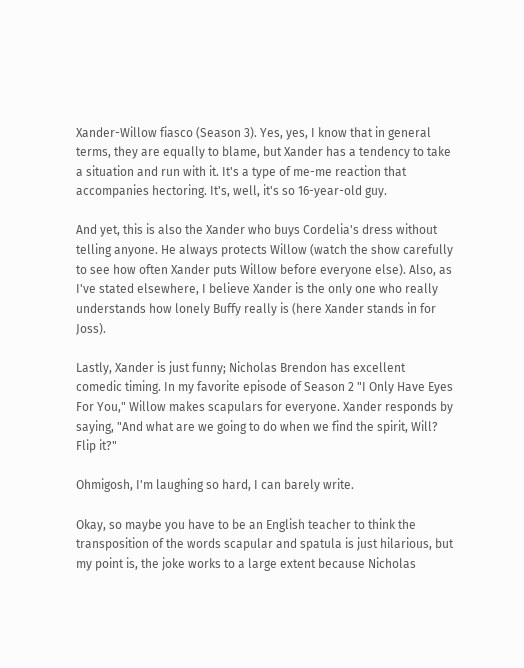Xander-Willow fiasco (Season 3). Yes, yes, I know that in general terms, they are equally to blame, but Xander has a tendency to take a situation and run with it. It's a type of me-me reaction that accompanies hectoring. It's, well, it's so 16-year-old guy.

And yet, this is also the Xander who buys Cordelia's dress without telling anyone. He always protects Willow (watch the show carefully to see how often Xander puts Willow before everyone else). Also, as I've stated elsewhere, I believe Xander is the only one who really understands how lonely Buffy really is (here Xander stands in for Joss).

Lastly, Xander is just funny; Nicholas Brendon has excellent comedic timing. In my favorite episode of Season 2 "I Only Have Eyes For You," Willow makes scapulars for everyone. Xander responds by saying, "And what are we going to do when we find the spirit, Will? Flip it?"

Ohmigosh, I'm laughing so hard, I can barely write.

Okay, so maybe you have to be an English teacher to think the transposition of the words scapular and spatula is just hilarious, but my point is, the joke works to a large extent because Nicholas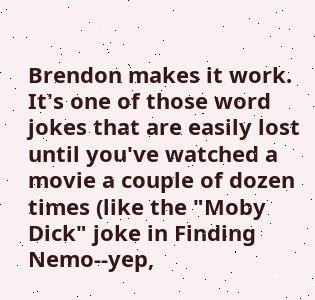Brendon makes it work. It's one of those word jokes that are easily lost until you've watched a movie a couple of dozen times (like the "Moby Dick" joke in Finding Nemo--yep,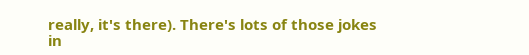really, it's there). There's lots of those jokes in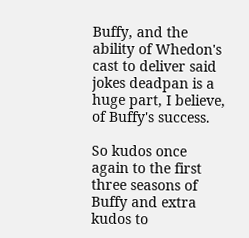Buffy, and the ability of Whedon's cast to deliver said jokes deadpan is a huge part, I believe, of Buffy's success.

So kudos once again to the first three seasons of Buffy and extra kudos to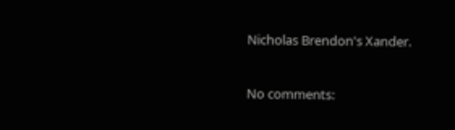Nicholas Brendon's Xander.


No comments: